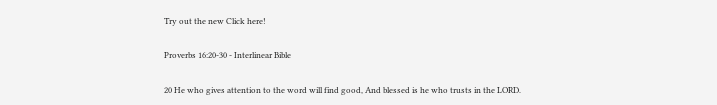Try out the new Click here!

Proverbs 16:20-30 - Interlinear Bible

20 He who gives attention to the word will find good, And blessed is he who trusts in the LORD.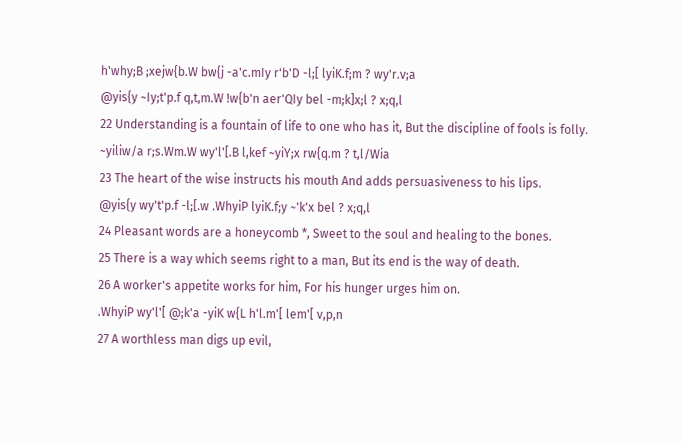h'why;B ;xejw{b.W bw{j -a'c.mIy r'b'D -l;[ lyiK.f;m ? wy'r.v;a
@yis{y ~Iy;t'p.f q,t,m.W !w{b'n aer'QIy bel -m;k]x;l ? x;q,l
22 Understanding is a fountain of life to one who has it, But the discipline of fools is folly.
~yiliw/a r;s.Wm.W wy'l'[.B l,kef ~yiY;x rw{q.m ? t,l/Wia
23 The heart of the wise instructs his mouth And adds persuasiveness to his lips.
@yis{y wy't'p.f -l;[.w .WhyiP lyiK.f;y ~'k'x bel ? x;q,l
24 Pleasant words are a honeycomb *, Sweet to the soul and healing to the bones.
25 There is a way which seems right to a man, But its end is the way of death.
26 A worker's appetite works for him, For his hunger urges him on.
.WhyiP wy'l'[ @;k'a -yiK w{L h'l.m'[ lem'[ v,p,n
27 A worthless man digs up evil,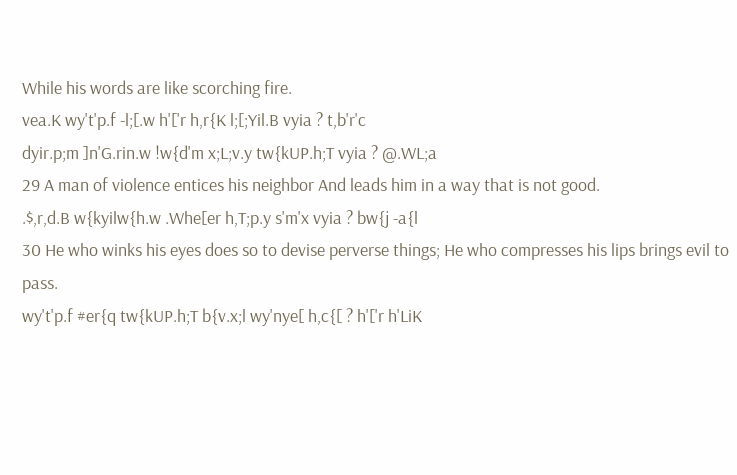While his words are like scorching fire.
vea.K wy't'p.f -l;[.w h'['r h,r{K l;[;Yil.B vyia ? t,b'r'c
dyir.p;m ]n'G.rin.w !w{d'm x;L;v.y tw{kUP.h;T vyia ? @.WL;a
29 A man of violence entices his neighbor And leads him in a way that is not good.
.$,r,d.B w{kyilw{h.w .Whe[er h,T;p.y s'm'x vyia ? bw{j -a{l
30 He who winks his eyes does so to devise perverse things; He who compresses his lips brings evil to pass.
wy't'p.f #er{q tw{kUP.h;T b{v.x;l wy'nye[ h,c{[ ? h'['r h'LiK